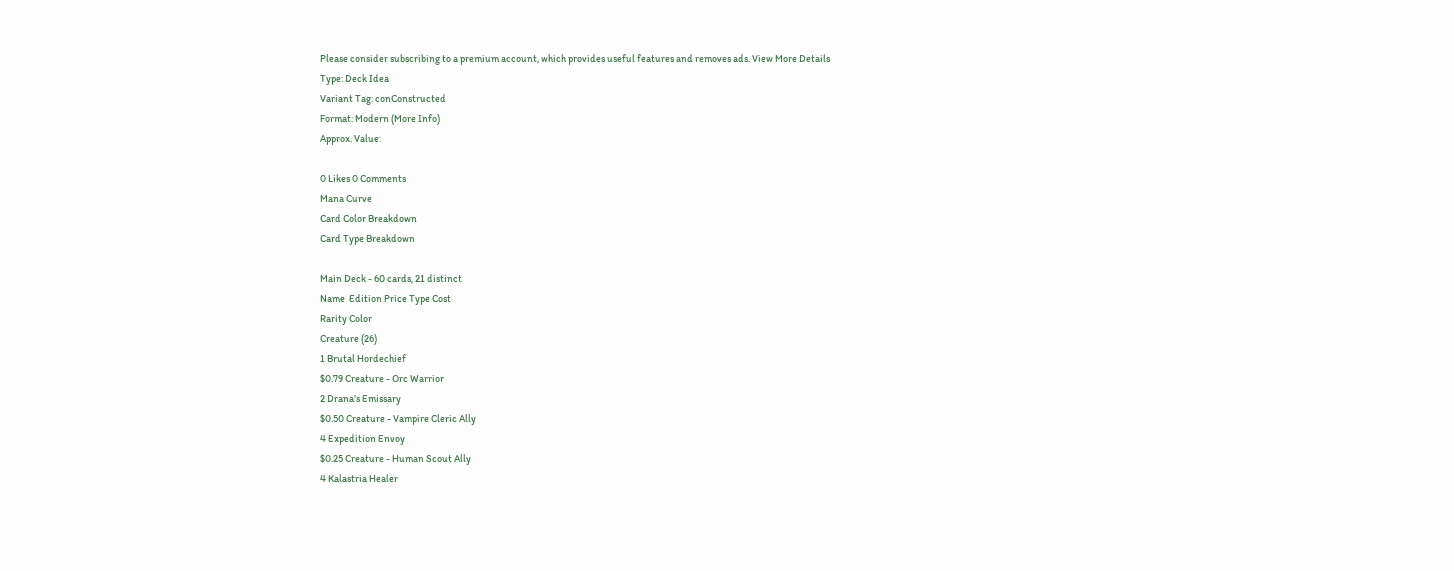Please consider subscribing to a premium account, which provides useful features and removes ads. View More Details
Type: Deck Idea
Variant Tag: conConstructed
Format: Modern (More Info)
Approx. Value:

0 Likes 0 Comments
Mana Curve
Card Color Breakdown
Card Type Breakdown

Main Deck - 60 cards, 21 distinct
Name  Edition Price Type Cost
Rarity Color
Creature (26)
1 Brutal Hordechief
$0.79 Creature - Orc Warrior
2 Drana's Emissary
$0.50 Creature - Vampire Cleric Ally
4 Expedition Envoy
$0.25 Creature - Human Scout Ally
4 Kalastria Healer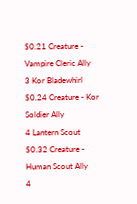$0.21 Creature - Vampire Cleric Ally
3 Kor Bladewhirl
$0.24 Creature - Kor Soldier Ally
4 Lantern Scout
$0.32 Creature - Human Scout Ally
4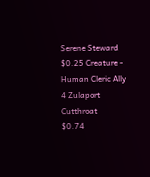Serene Steward
$0.25 Creature - Human Cleric Ally
4 Zulaport Cutthroat
$0.74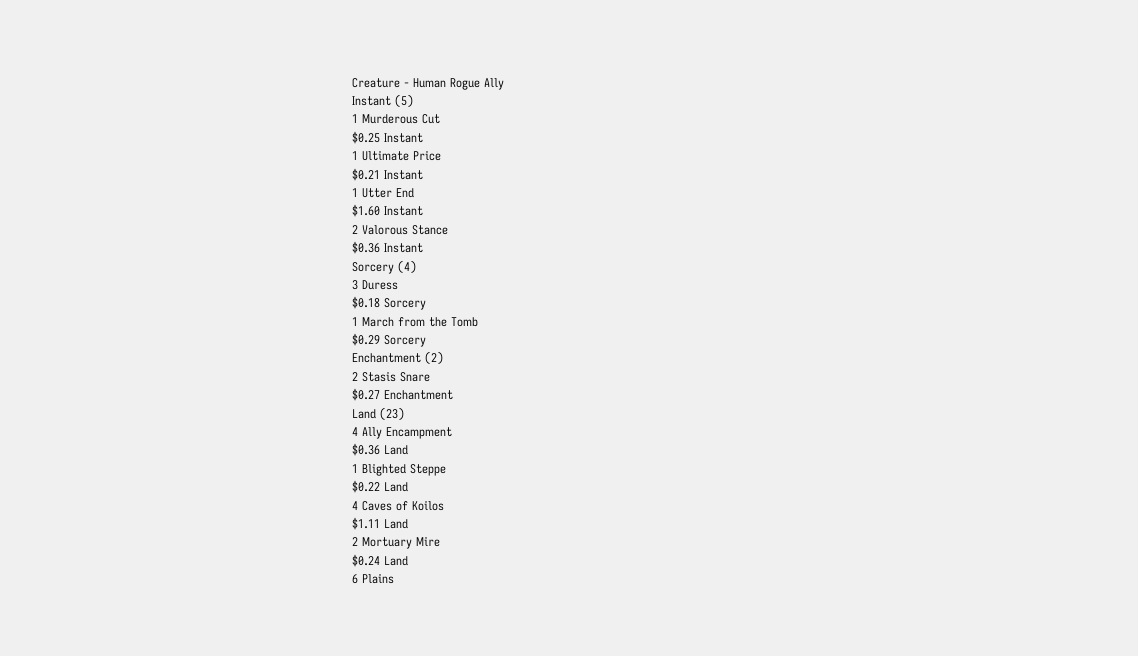Creature - Human Rogue Ally
Instant (5)
1 Murderous Cut
$0.25 Instant
1 Ultimate Price
$0.21 Instant
1 Utter End
$1.60 Instant
2 Valorous Stance
$0.36 Instant
Sorcery (4)
3 Duress
$0.18 Sorcery
1 March from the Tomb
$0.29 Sorcery
Enchantment (2)
2 Stasis Snare
$0.27 Enchantment
Land (23)
4 Ally Encampment
$0.36 Land
1 Blighted Steppe
$0.22 Land
4 Caves of Koilos
$1.11 Land
2 Mortuary Mire
$0.24 Land
6 Plains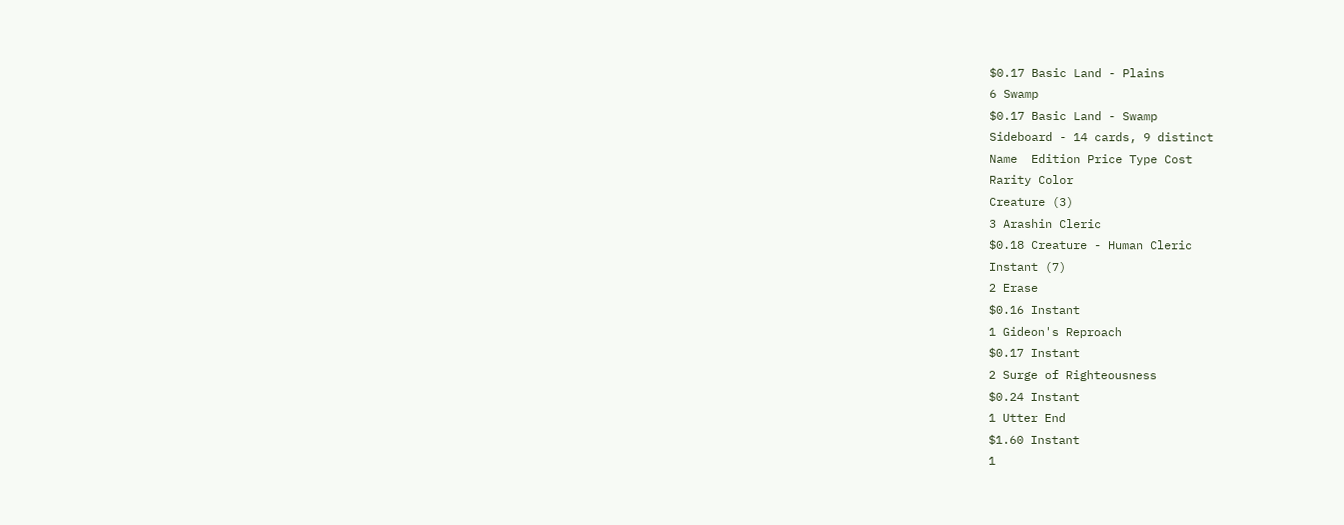$0.17 Basic Land - Plains
6 Swamp
$0.17 Basic Land - Swamp
Sideboard - 14 cards, 9 distinct
Name  Edition Price Type Cost
Rarity Color
Creature (3)
3 Arashin Cleric
$0.18 Creature - Human Cleric
Instant (7)
2 Erase
$0.16 Instant
1 Gideon's Reproach
$0.17 Instant
2 Surge of Righteousness
$0.24 Instant
1 Utter End
$1.60 Instant
1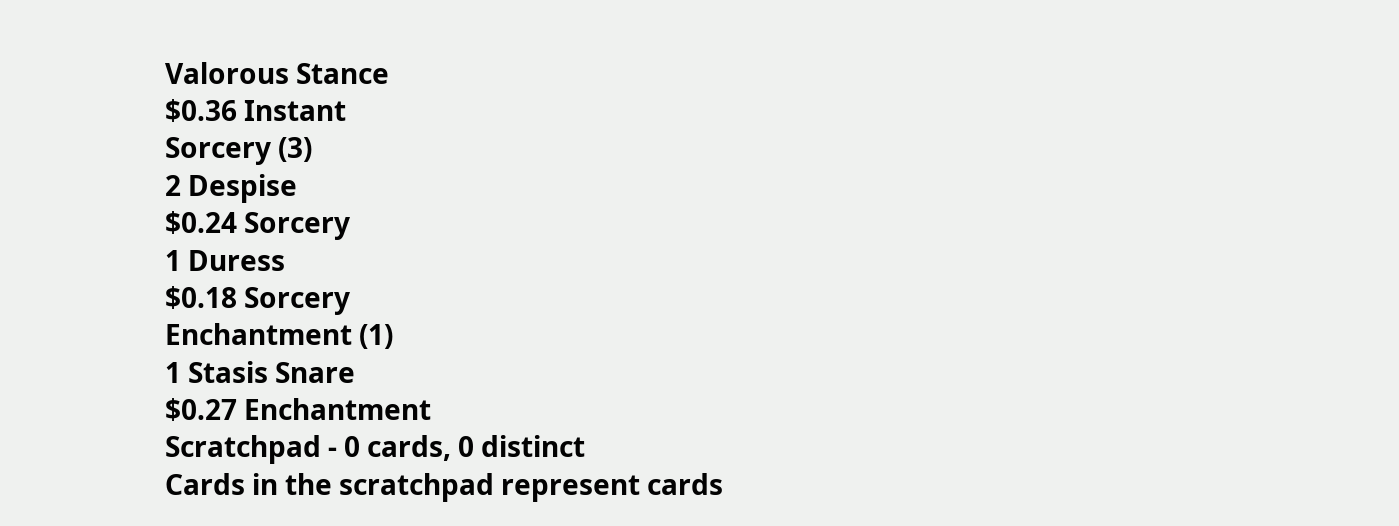Valorous Stance
$0.36 Instant
Sorcery (3)
2 Despise
$0.24 Sorcery
1 Duress
$0.18 Sorcery
Enchantment (1)
1 Stasis Snare
$0.27 Enchantment
Scratchpad - 0 cards, 0 distinct
Cards in the scratchpad represent cards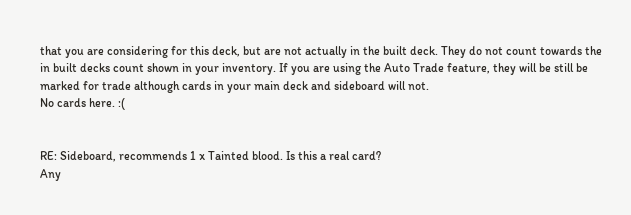that you are considering for this deck, but are not actually in the built deck. They do not count towards the in built decks count shown in your inventory. If you are using the Auto Trade feature, they will be still be marked for trade although cards in your main deck and sideboard will not.
No cards here. :(


RE: Sideboard, recommends 1 x Tainted blood. Is this a real card?
Any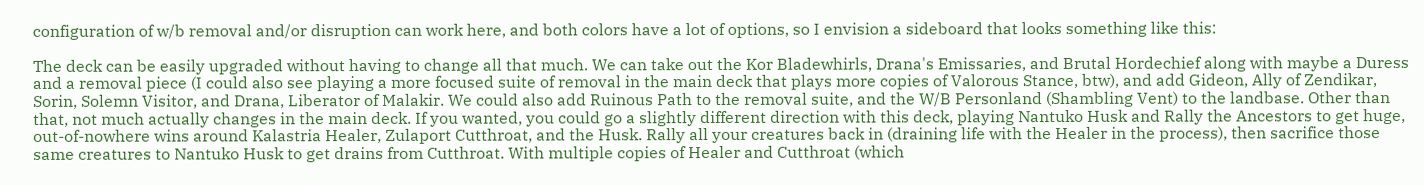configuration of w/b removal and/or disruption can work here, and both colors have a lot of options, so I envision a sideboard that looks something like this:

The deck can be easily upgraded without having to change all that much. We can take out the Kor Bladewhirls, Drana's Emissaries, and Brutal Hordechief along with maybe a Duress and a removal piece (I could also see playing a more focused suite of removal in the main deck that plays more copies of Valorous Stance, btw), and add Gideon, Ally of Zendikar, Sorin, Solemn Visitor, and Drana, Liberator of Malakir. We could also add Ruinous Path to the removal suite, and the W/B Personland (Shambling Vent) to the landbase. Other than that, not much actually changes in the main deck. If you wanted, you could go a slightly different direction with this deck, playing Nantuko Husk and Rally the Ancestors to get huge, out-of-nowhere wins around Kalastria Healer, Zulaport Cutthroat, and the Husk. Rally all your creatures back in (draining life with the Healer in the process), then sacrifice those same creatures to Nantuko Husk to get drains from Cutthroat. With multiple copies of Healer and Cutthroat (which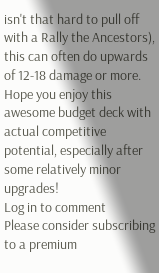isn't that hard to pull off with a Rally the Ancestors), this can often do upwards of 12-18 damage or more. Hope you enjoy this awesome budget deck with actual competitive potential, especially after some relatively minor upgrades!
Log in to comment
Please consider subscribing to a premium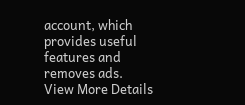account, which provides useful features and removes ads. View More Details